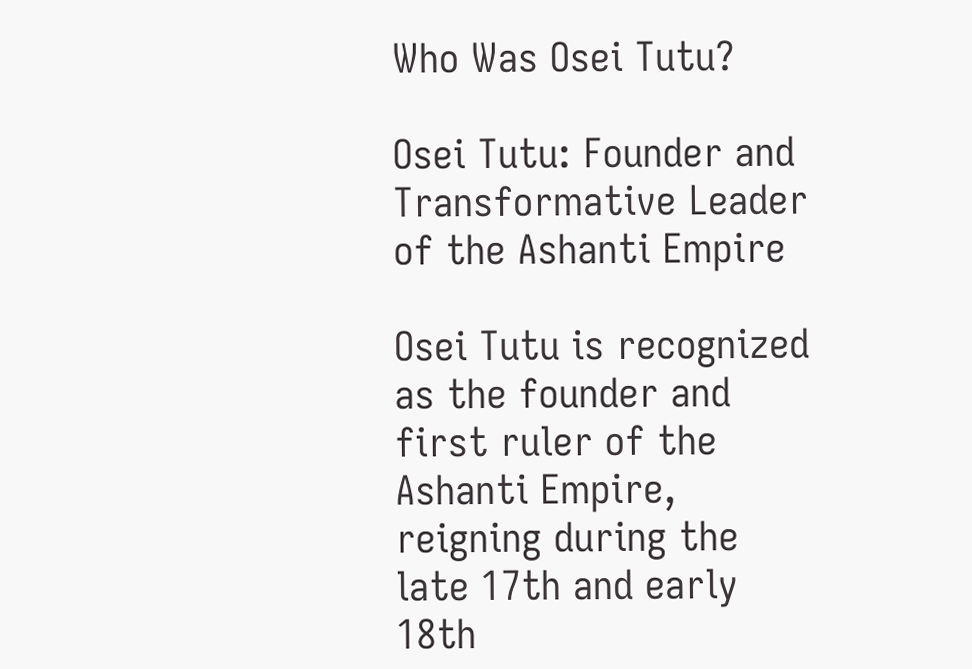Who Was Osei Tutu?

Osei Tutu: Founder and Transformative Leader of the Ashanti Empire

Osei Tutu is recognized as the founder and first ruler of the Ashanti Empire, reigning during the late 17th and early 18th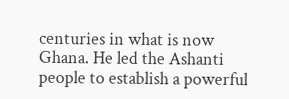centuries in what is now Ghana. He led the Ashanti people to establish a powerful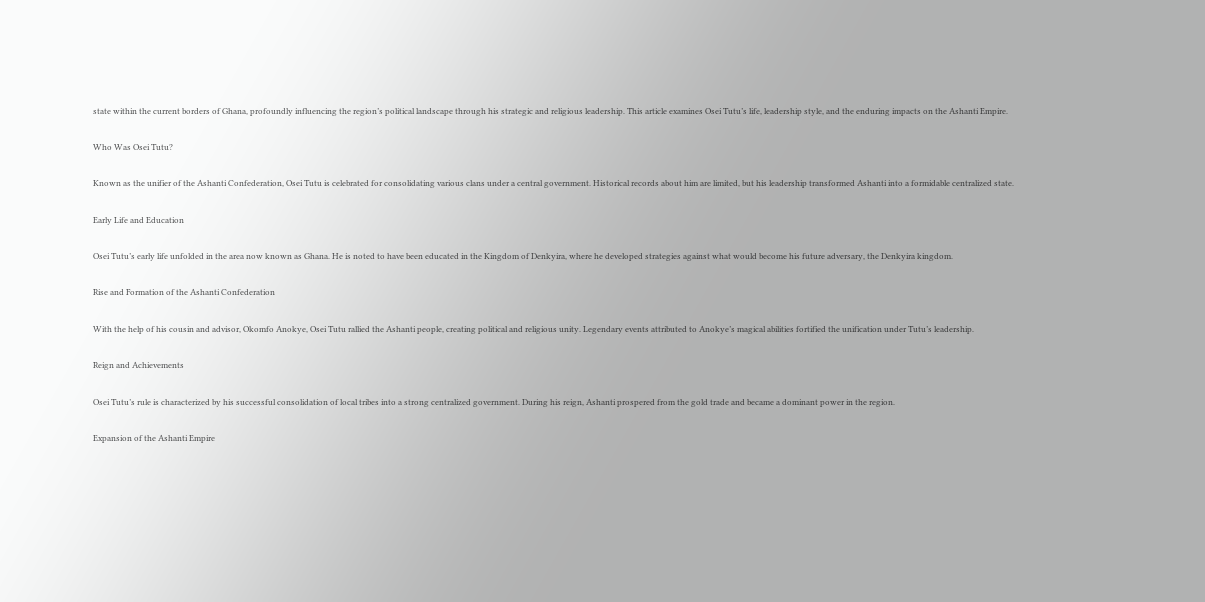state within the current borders of Ghana, profoundly influencing the region’s political landscape through his strategic and religious leadership. This article examines Osei Tutu’s life, leadership style, and the enduring impacts on the Ashanti Empire.

Who Was Osei Tutu?

Known as the unifier of the Ashanti Confederation, Osei Tutu is celebrated for consolidating various clans under a central government. Historical records about him are limited, but his leadership transformed Ashanti into a formidable centralized state.

Early Life and Education

Osei Tutu’s early life unfolded in the area now known as Ghana. He is noted to have been educated in the Kingdom of Denkyira, where he developed strategies against what would become his future adversary, the Denkyira kingdom.

Rise and Formation of the Ashanti Confederation

With the help of his cousin and advisor, Okomfo Anokye, Osei Tutu rallied the Ashanti people, creating political and religious unity. Legendary events attributed to Anokye’s magical abilities fortified the unification under Tutu’s leadership.

Reign and Achievements

Osei Tutu’s rule is characterized by his successful consolidation of local tribes into a strong centralized government. During his reign, Ashanti prospered from the gold trade and became a dominant power in the region.

Expansion of the Ashanti Empire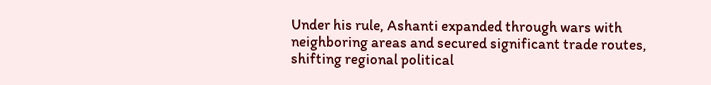Under his rule, Ashanti expanded through wars with neighboring areas and secured significant trade routes, shifting regional political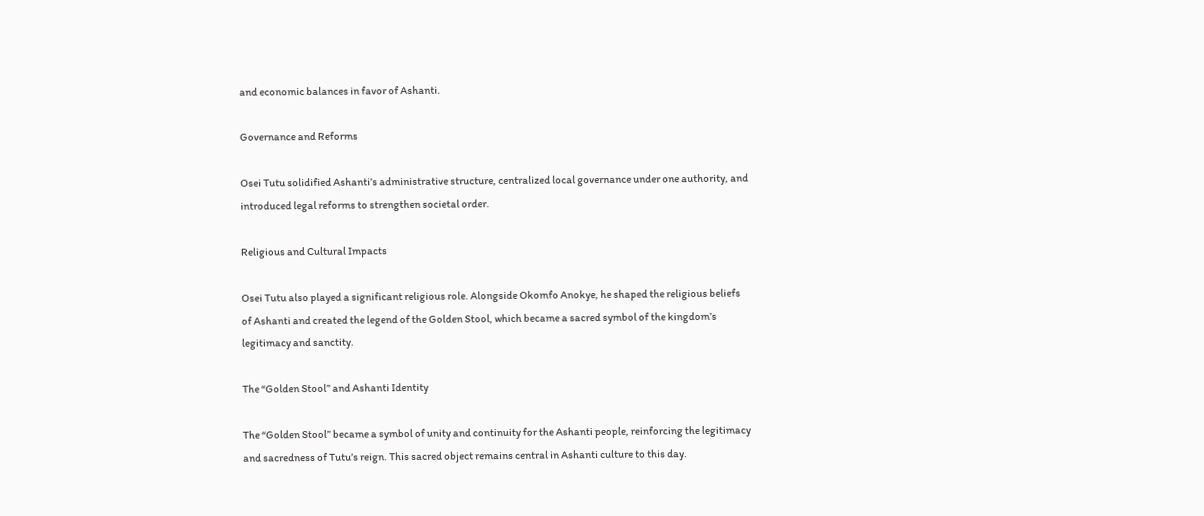and economic balances in favor of Ashanti.

Governance and Reforms

Osei Tutu solidified Ashanti’s administrative structure, centralized local governance under one authority, and introduced legal reforms to strengthen societal order.

Religious and Cultural Impacts

Osei Tutu also played a significant religious role. Alongside Okomfo Anokye, he shaped the religious beliefs of Ashanti and created the legend of the Golden Stool, which became a sacred symbol of the kingdom’s legitimacy and sanctity.

The “Golden Stool” and Ashanti Identity

The “Golden Stool” became a symbol of unity and continuity for the Ashanti people, reinforcing the legitimacy and sacredness of Tutu’s reign. This sacred object remains central in Ashanti culture to this day.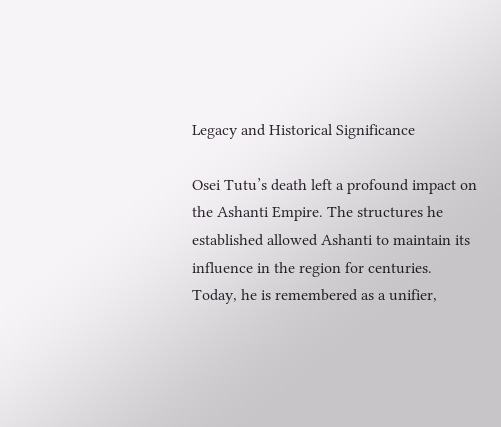Legacy and Historical Significance

Osei Tutu’s death left a profound impact on the Ashanti Empire. The structures he established allowed Ashanti to maintain its influence in the region for centuries. Today, he is remembered as a unifier,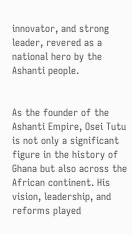innovator, and strong leader, revered as a national hero by the Ashanti people.


As the founder of the Ashanti Empire, Osei Tutu is not only a significant figure in the history of Ghana but also across the African continent. His vision, leadership, and reforms played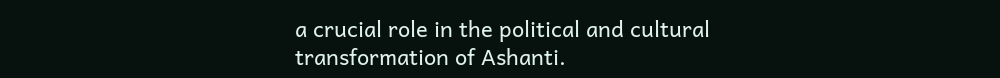a crucial role in the political and cultural transformation of Ashanti.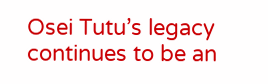Osei Tutu’s legacy continues to be an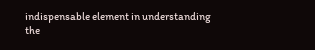indispensable element in understanding the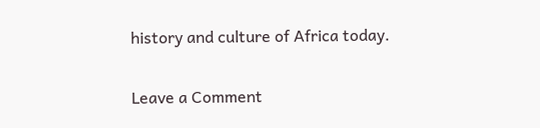history and culture of Africa today.

Leave a Comment